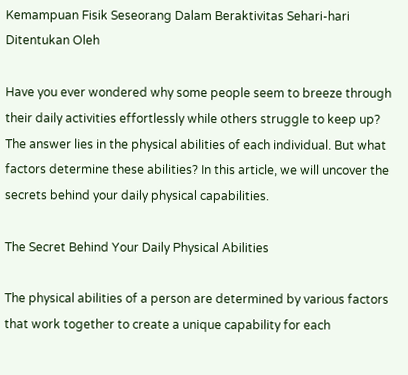Kemampuan Fisik Seseorang Dalam Beraktivitas Sehari-hari Ditentukan Oleh

Have you ever wondered why some people seem to breeze through their daily activities effortlessly while others struggle to keep up? The answer lies in the physical abilities of each individual. But what factors determine these abilities? In this article, we will uncover the secrets behind your daily physical capabilities.

The Secret Behind Your Daily Physical Abilities

The physical abilities of a person are determined by various factors that work together to create a unique capability for each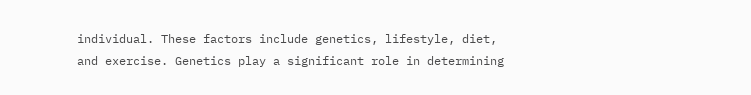individual. These factors include genetics, lifestyle, diet, and exercise. Genetics play a significant role in determining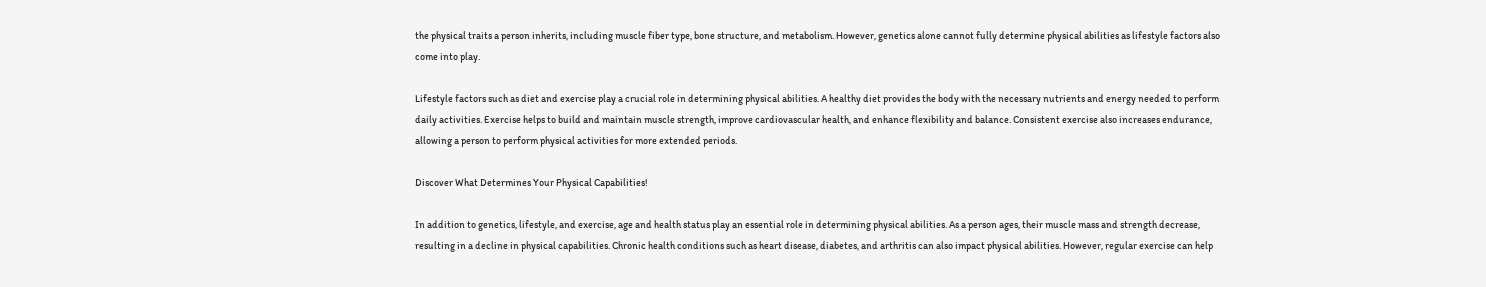the physical traits a person inherits, including muscle fiber type, bone structure, and metabolism. However, genetics alone cannot fully determine physical abilities as lifestyle factors also come into play.

Lifestyle factors such as diet and exercise play a crucial role in determining physical abilities. A healthy diet provides the body with the necessary nutrients and energy needed to perform daily activities. Exercise helps to build and maintain muscle strength, improve cardiovascular health, and enhance flexibility and balance. Consistent exercise also increases endurance, allowing a person to perform physical activities for more extended periods.

Discover What Determines Your Physical Capabilities!

In addition to genetics, lifestyle, and exercise, age and health status play an essential role in determining physical abilities. As a person ages, their muscle mass and strength decrease, resulting in a decline in physical capabilities. Chronic health conditions such as heart disease, diabetes, and arthritis can also impact physical abilities. However, regular exercise can help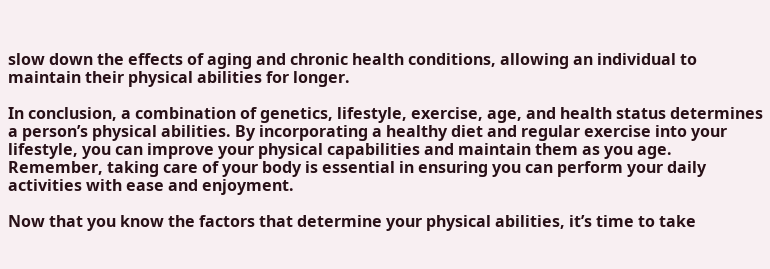slow down the effects of aging and chronic health conditions, allowing an individual to maintain their physical abilities for longer.

In conclusion, a combination of genetics, lifestyle, exercise, age, and health status determines a person’s physical abilities. By incorporating a healthy diet and regular exercise into your lifestyle, you can improve your physical capabilities and maintain them as you age. Remember, taking care of your body is essential in ensuring you can perform your daily activities with ease and enjoyment.

Now that you know the factors that determine your physical abilities, it’s time to take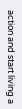action and start living a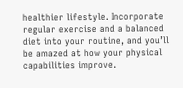healthier lifestyle. Incorporate regular exercise and a balanced diet into your routine, and you’ll be amazed at how your physical capabilities improve.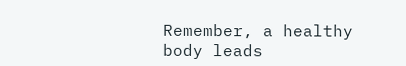Remember, a healthy body leads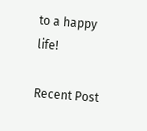to a happy life!

Recent Post